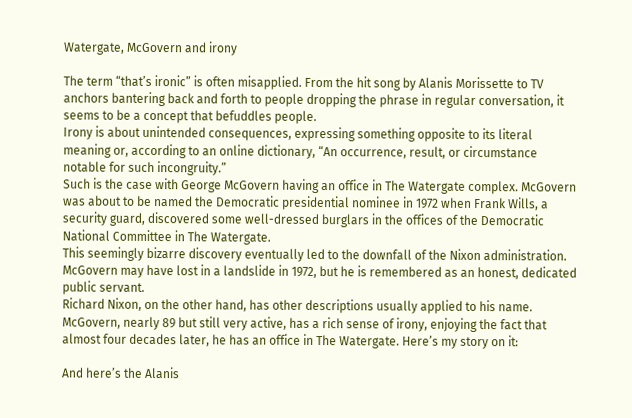Watergate, McGovern and irony

The term “that’s ironic” is often misapplied. From the hit song by Alanis Morissette to TV anchors bantering back and forth to people dropping the phrase in regular conversation, it seems to be a concept that befuddles people.
Irony is about unintended consequences, expressing something opposite to its literal meaning or, according to an online dictionary, “An occurrence, result, or circumstance notable for such incongruity.”
Such is the case with George McGovern having an office in The Watergate complex. McGovern was about to be named the Democratic presidential nominee in 1972 when Frank Wills, a security guard, discovered some well-dressed burglars in the offices of the Democratic National Committee in The Watergate.
This seemingly bizarre discovery eventually led to the downfall of the Nixon administration. McGovern may have lost in a landslide in 1972, but he is remembered as an honest, dedicated public servant.
Richard Nixon, on the other hand, has other descriptions usually applied to his name.
McGovern, nearly 89 but still very active, has a rich sense of irony, enjoying the fact that almost four decades later, he has an office in The Watergate. Here’s my story on it:

And here’s the Alanis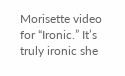Morisette video for “Ironic.” It’s truly ironic she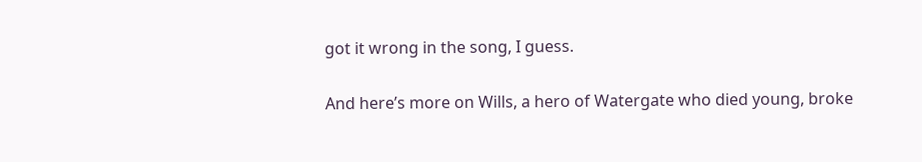got it wrong in the song, I guess.

And here’s more on Wills, a hero of Watergate who died young, broke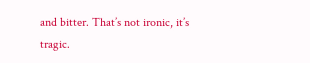and bitter. That’s not ironic, it’s tragic.